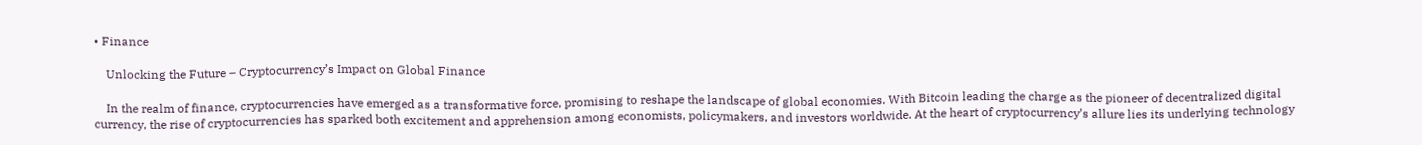• Finance

    Unlocking the Future – Cryptocurrency’s Impact on Global Finance

    In the realm of finance, cryptocurrencies have emerged as a transformative force, promising to reshape the landscape of global economies. With Bitcoin leading the charge as the pioneer of decentralized digital currency, the rise of cryptocurrencies has sparked both excitement and apprehension among economists, policymakers, and investors worldwide. At the heart of cryptocurrency’s allure lies its underlying technology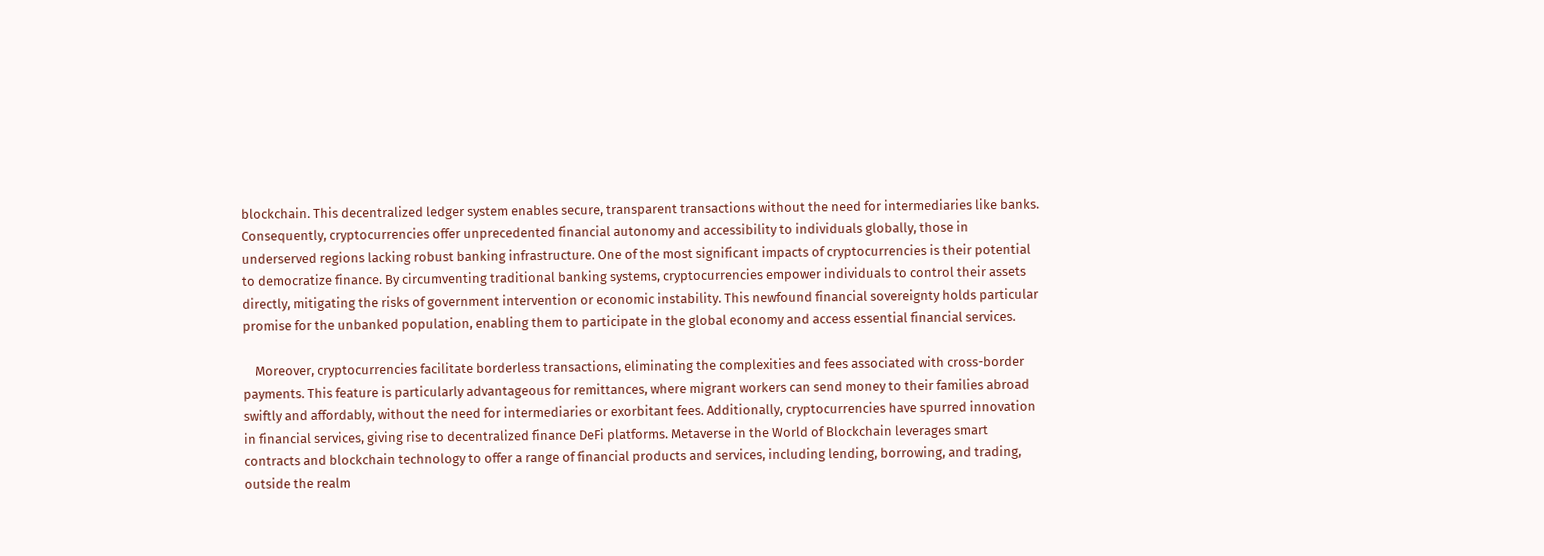blockchain. This decentralized ledger system enables secure, transparent transactions without the need for intermediaries like banks. Consequently, cryptocurrencies offer unprecedented financial autonomy and accessibility to individuals globally, those in underserved regions lacking robust banking infrastructure. One of the most significant impacts of cryptocurrencies is their potential to democratize finance. By circumventing traditional banking systems, cryptocurrencies empower individuals to control their assets directly, mitigating the risks of government intervention or economic instability. This newfound financial sovereignty holds particular promise for the unbanked population, enabling them to participate in the global economy and access essential financial services.

    Moreover, cryptocurrencies facilitate borderless transactions, eliminating the complexities and fees associated with cross-border payments. This feature is particularly advantageous for remittances, where migrant workers can send money to their families abroad swiftly and affordably, without the need for intermediaries or exorbitant fees. Additionally, cryptocurrencies have spurred innovation in financial services, giving rise to decentralized finance DeFi platforms. Metaverse in the World of Blockchain leverages smart contracts and blockchain technology to offer a range of financial products and services, including lending, borrowing, and trading, outside the realm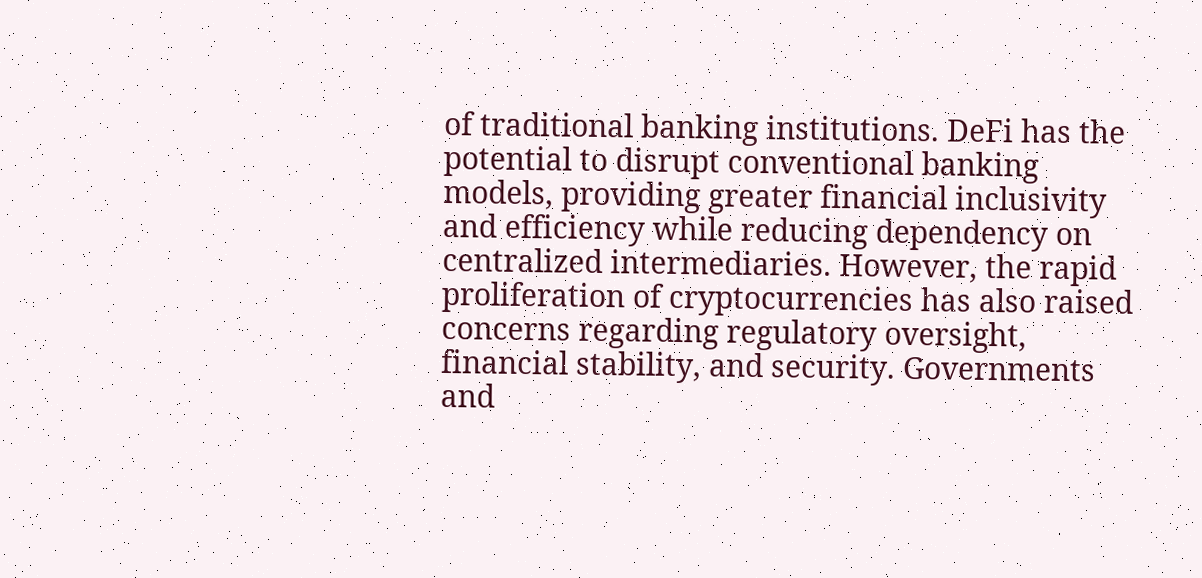of traditional banking institutions. DeFi has the potential to disrupt conventional banking models, providing greater financial inclusivity and efficiency while reducing dependency on centralized intermediaries. However, the rapid proliferation of cryptocurrencies has also raised concerns regarding regulatory oversight, financial stability, and security. Governments and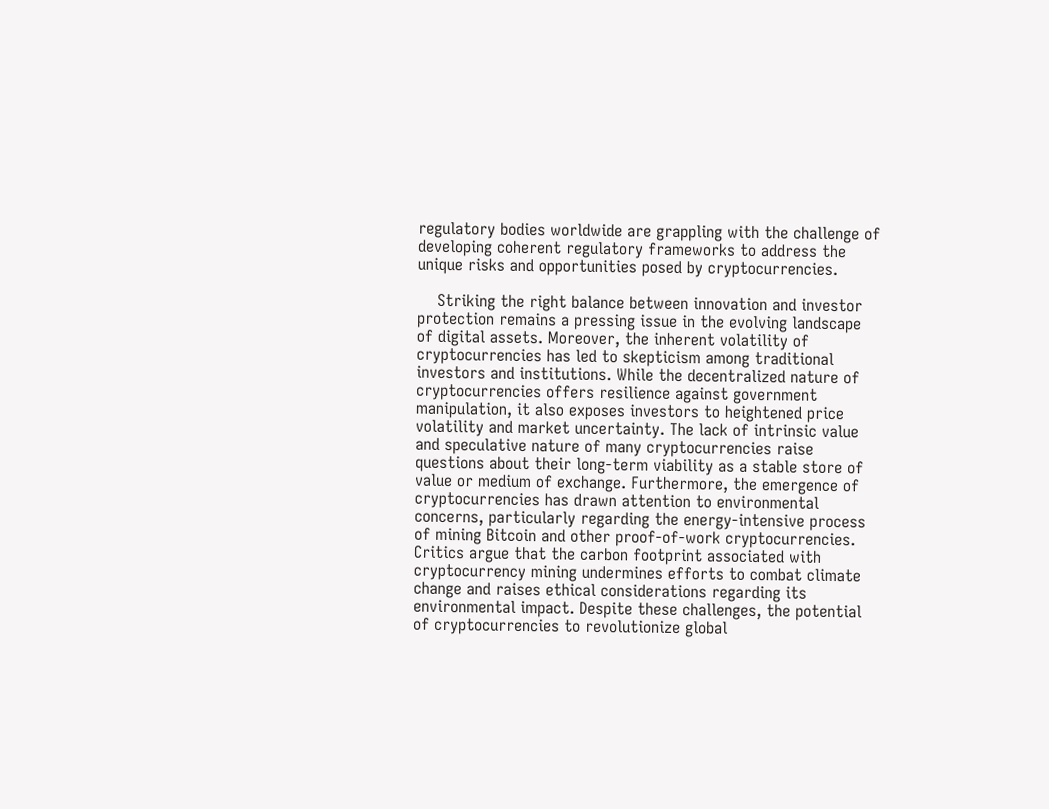regulatory bodies worldwide are grappling with the challenge of developing coherent regulatory frameworks to address the unique risks and opportunities posed by cryptocurrencies.

    Striking the right balance between innovation and investor protection remains a pressing issue in the evolving landscape of digital assets. Moreover, the inherent volatility of cryptocurrencies has led to skepticism among traditional investors and institutions. While the decentralized nature of cryptocurrencies offers resilience against government manipulation, it also exposes investors to heightened price volatility and market uncertainty. The lack of intrinsic value and speculative nature of many cryptocurrencies raise questions about their long-term viability as a stable store of value or medium of exchange. Furthermore, the emergence of cryptocurrencies has drawn attention to environmental concerns, particularly regarding the energy-intensive process of mining Bitcoin and other proof-of-work cryptocurrencies. Critics argue that the carbon footprint associated with cryptocurrency mining undermines efforts to combat climate change and raises ethical considerations regarding its environmental impact. Despite these challenges, the potential of cryptocurrencies to revolutionize global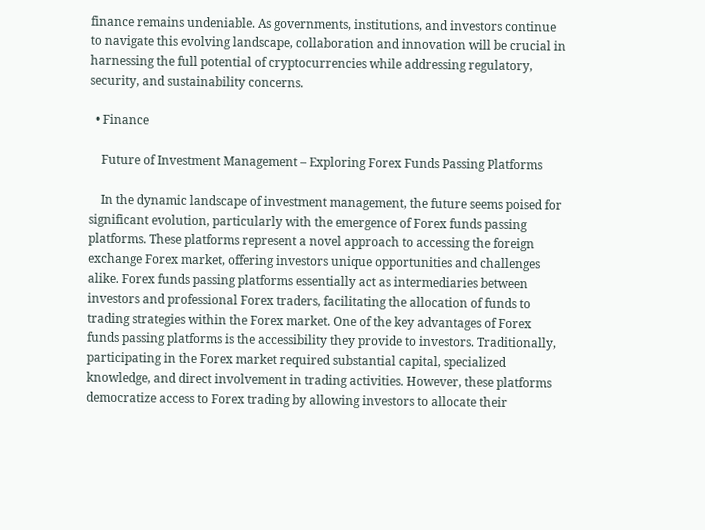finance remains undeniable. As governments, institutions, and investors continue to navigate this evolving landscape, collaboration and innovation will be crucial in harnessing the full potential of cryptocurrencies while addressing regulatory, security, and sustainability concerns.

  • Finance

    Future of Investment Management – Exploring Forex Funds Passing Platforms

    In the dynamic landscape of investment management, the future seems poised for significant evolution, particularly with the emergence of Forex funds passing platforms. These platforms represent a novel approach to accessing the foreign exchange Forex market, offering investors unique opportunities and challenges alike. Forex funds passing platforms essentially act as intermediaries between investors and professional Forex traders, facilitating the allocation of funds to trading strategies within the Forex market. One of the key advantages of Forex funds passing platforms is the accessibility they provide to investors. Traditionally, participating in the Forex market required substantial capital, specialized knowledge, and direct involvement in trading activities. However, these platforms democratize access to Forex trading by allowing investors to allocate their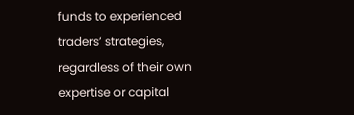funds to experienced traders’ strategies, regardless of their own expertise or capital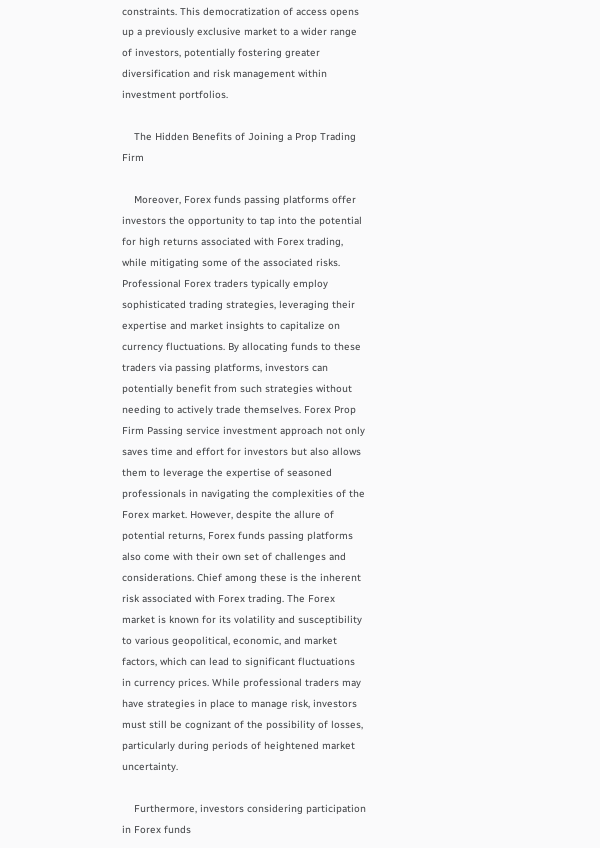constraints. This democratization of access opens up a previously exclusive market to a wider range of investors, potentially fostering greater diversification and risk management within investment portfolios.

    The Hidden Benefits of Joining a Prop Trading Firm

    Moreover, Forex funds passing platforms offer investors the opportunity to tap into the potential for high returns associated with Forex trading, while mitigating some of the associated risks. Professional Forex traders typically employ sophisticated trading strategies, leveraging their expertise and market insights to capitalize on currency fluctuations. By allocating funds to these traders via passing platforms, investors can potentially benefit from such strategies without needing to actively trade themselves. Forex Prop Firm Passing service investment approach not only saves time and effort for investors but also allows them to leverage the expertise of seasoned professionals in navigating the complexities of the Forex market. However, despite the allure of potential returns, Forex funds passing platforms also come with their own set of challenges and considerations. Chief among these is the inherent risk associated with Forex trading. The Forex market is known for its volatility and susceptibility to various geopolitical, economic, and market factors, which can lead to significant fluctuations in currency prices. While professional traders may have strategies in place to manage risk, investors must still be cognizant of the possibility of losses, particularly during periods of heightened market uncertainty.

    Furthermore, investors considering participation in Forex funds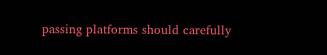passing platforms should carefully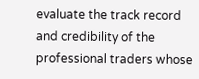evaluate the track record and credibility of the professional traders whose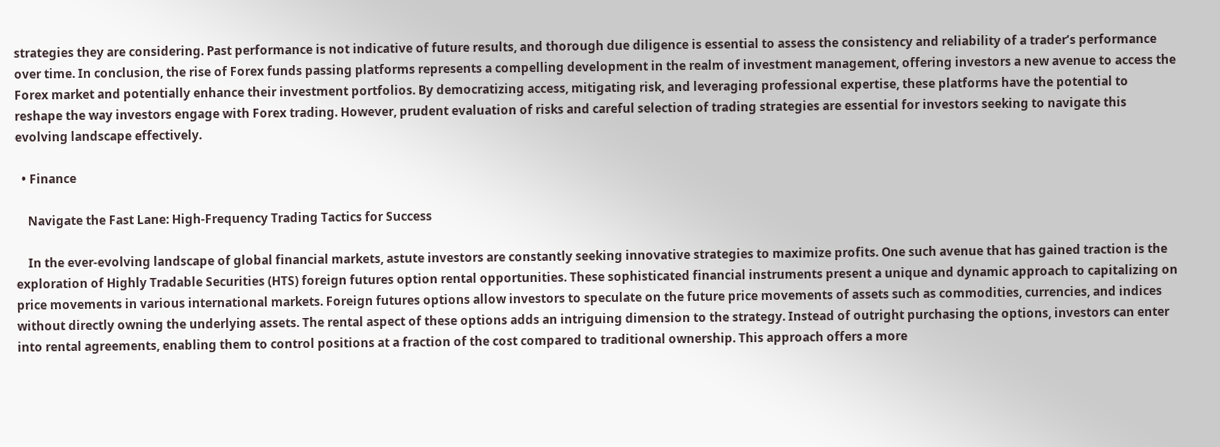strategies they are considering. Past performance is not indicative of future results, and thorough due diligence is essential to assess the consistency and reliability of a trader’s performance over time. In conclusion, the rise of Forex funds passing platforms represents a compelling development in the realm of investment management, offering investors a new avenue to access the Forex market and potentially enhance their investment portfolios. By democratizing access, mitigating risk, and leveraging professional expertise, these platforms have the potential to reshape the way investors engage with Forex trading. However, prudent evaluation of risks and careful selection of trading strategies are essential for investors seeking to navigate this evolving landscape effectively.

  • Finance

    Navigate the Fast Lane: High-Frequency Trading Tactics for Success

    In the ever-evolving landscape of global financial markets, astute investors are constantly seeking innovative strategies to maximize profits. One such avenue that has gained traction is the exploration of Highly Tradable Securities (HTS) foreign futures option rental opportunities. These sophisticated financial instruments present a unique and dynamic approach to capitalizing on price movements in various international markets. Foreign futures options allow investors to speculate on the future price movements of assets such as commodities, currencies, and indices without directly owning the underlying assets. The rental aspect of these options adds an intriguing dimension to the strategy. Instead of outright purchasing the options, investors can enter into rental agreements, enabling them to control positions at a fraction of the cost compared to traditional ownership. This approach offers a more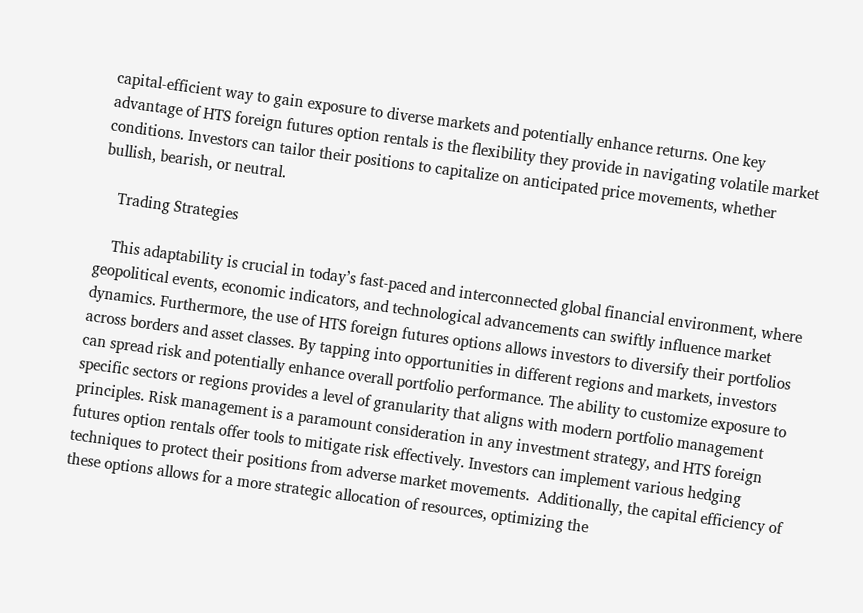capital-efficient way to gain exposure to diverse markets and potentially enhance returns. One key advantage of HTS foreign futures option rentals is the flexibility they provide in navigating volatile market conditions. Investors can tailor their positions to capitalize on anticipated price movements, whether bullish, bearish, or neutral.

    Trading Strategies

    This adaptability is crucial in today’s fast-paced and interconnected global financial environment, where geopolitical events, economic indicators, and technological advancements can swiftly influence market dynamics. Furthermore, the use of HTS foreign futures options allows investors to diversify their portfolios across borders and asset classes. By tapping into opportunities in different regions and markets, investors can spread risk and potentially enhance overall portfolio performance. The ability to customize exposure to specific sectors or regions provides a level of granularity that aligns with modern portfolio management principles. Risk management is a paramount consideration in any investment strategy, and HTS foreign futures option rentals offer tools to mitigate risk effectively. Investors can implement various hedging techniques to protect their positions from adverse market movements.  Additionally, the capital efficiency of these options allows for a more strategic allocation of resources, optimizing the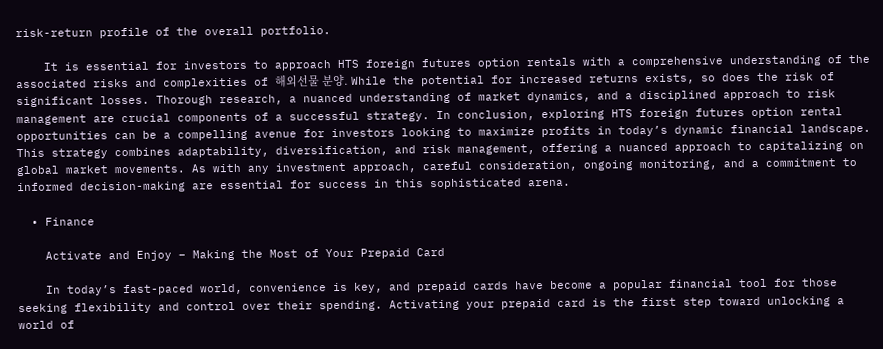risk-return profile of the overall portfolio.

    It is essential for investors to approach HTS foreign futures option rentals with a comprehensive understanding of the associated risks and complexities of 해외선물 분양. While the potential for increased returns exists, so does the risk of significant losses. Thorough research, a nuanced understanding of market dynamics, and a disciplined approach to risk management are crucial components of a successful strategy. In conclusion, exploring HTS foreign futures option rental opportunities can be a compelling avenue for investors looking to maximize profits in today’s dynamic financial landscape. This strategy combines adaptability, diversification, and risk management, offering a nuanced approach to capitalizing on global market movements. As with any investment approach, careful consideration, ongoing monitoring, and a commitment to informed decision-making are essential for success in this sophisticated arena.

  • Finance

    Activate and Enjoy – Making the Most of Your Prepaid Card

    In today’s fast-paced world, convenience is key, and prepaid cards have become a popular financial tool for those seeking flexibility and control over their spending. Activating your prepaid card is the first step toward unlocking a world of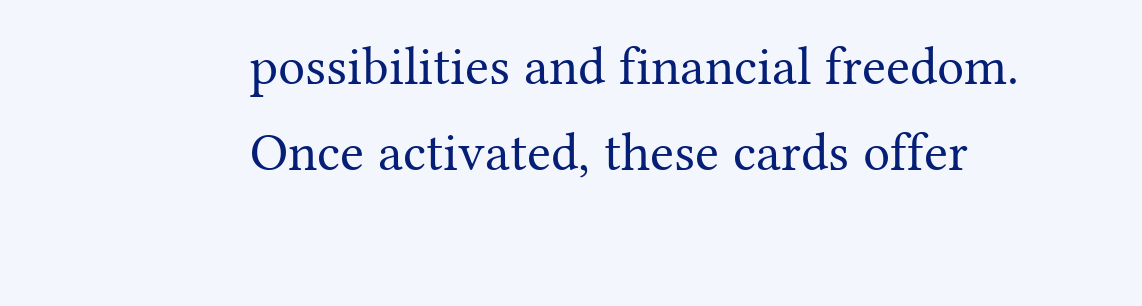possibilities and financial freedom. Once activated, these cards offer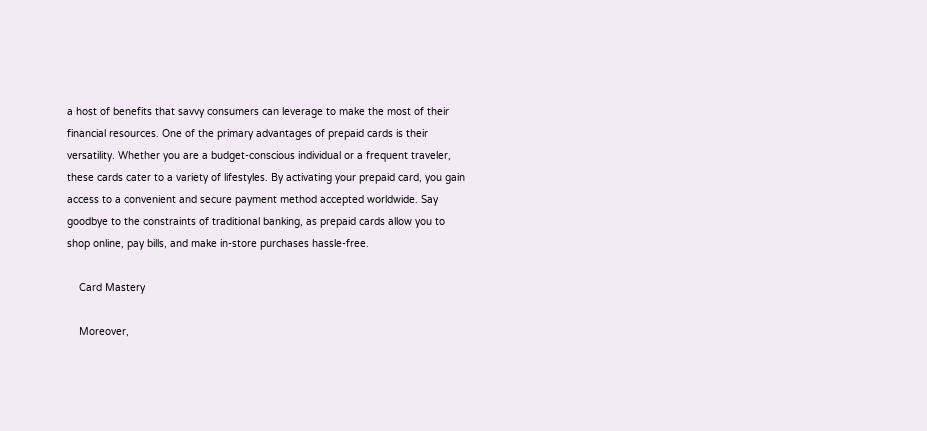a host of benefits that savvy consumers can leverage to make the most of their financial resources. One of the primary advantages of prepaid cards is their versatility. Whether you are a budget-conscious individual or a frequent traveler, these cards cater to a variety of lifestyles. By activating your prepaid card, you gain access to a convenient and secure payment method accepted worldwide. Say goodbye to the constraints of traditional banking, as prepaid cards allow you to shop online, pay bills, and make in-store purchases hassle-free.

    Card Mastery

    Moreover,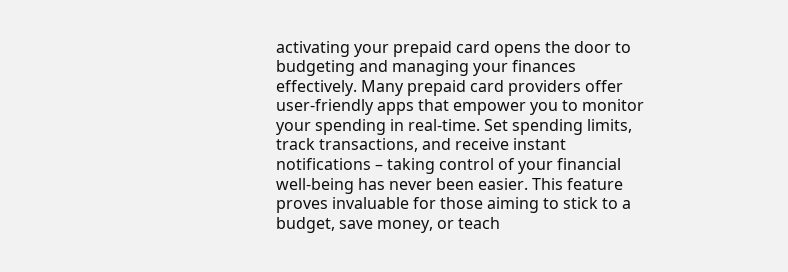activating your prepaid card opens the door to budgeting and managing your finances effectively. Many prepaid card providers offer user-friendly apps that empower you to monitor your spending in real-time. Set spending limits, track transactions, and receive instant notifications – taking control of your financial well-being has never been easier. This feature proves invaluable for those aiming to stick to a budget, save money, or teach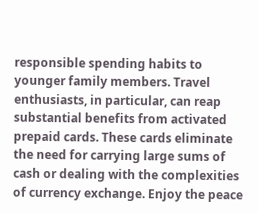responsible spending habits to younger family members. Travel enthusiasts, in particular, can reap substantial benefits from activated prepaid cards. These cards eliminate the need for carrying large sums of cash or dealing with the complexities of currency exchange. Enjoy the peace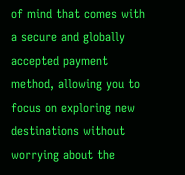of mind that comes with a secure and globally accepted payment method, allowing you to focus on exploring new destinations without worrying about the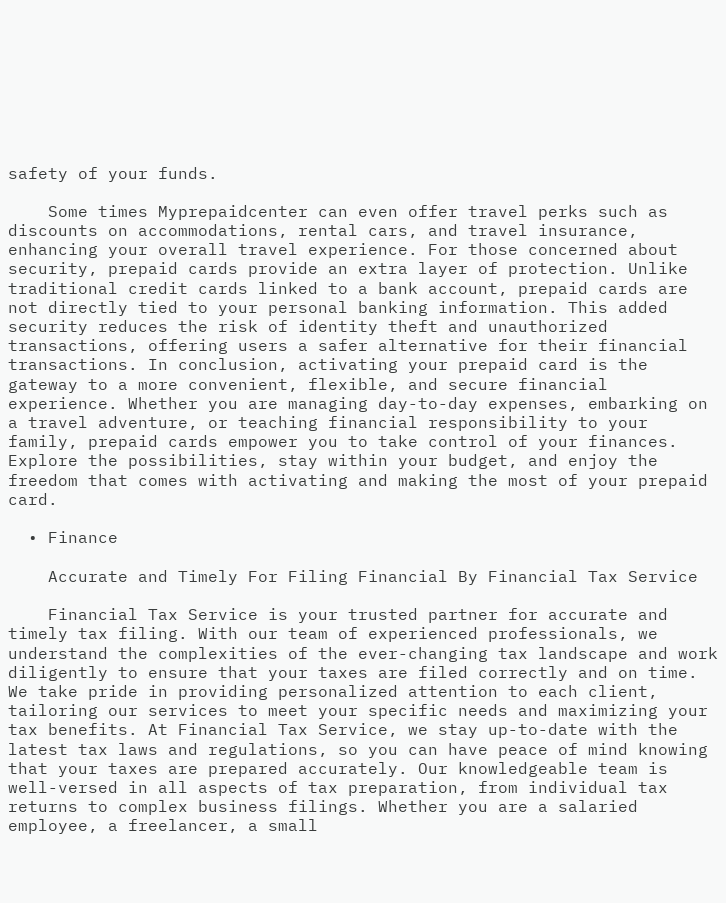safety of your funds.

    Some times Myprepaidcenter can even offer travel perks such as discounts on accommodations, rental cars, and travel insurance, enhancing your overall travel experience. For those concerned about security, prepaid cards provide an extra layer of protection. Unlike traditional credit cards linked to a bank account, prepaid cards are not directly tied to your personal banking information. This added security reduces the risk of identity theft and unauthorized transactions, offering users a safer alternative for their financial transactions. In conclusion, activating your prepaid card is the gateway to a more convenient, flexible, and secure financial experience. Whether you are managing day-to-day expenses, embarking on a travel adventure, or teaching financial responsibility to your family, prepaid cards empower you to take control of your finances. Explore the possibilities, stay within your budget, and enjoy the freedom that comes with activating and making the most of your prepaid card.

  • Finance

    Accurate and Timely For Filing Financial By Financial Tax Service

    Financial Tax Service is your trusted partner for accurate and timely tax filing. With our team of experienced professionals, we understand the complexities of the ever-changing tax landscape and work diligently to ensure that your taxes are filed correctly and on time. We take pride in providing personalized attention to each client, tailoring our services to meet your specific needs and maximizing your tax benefits. At Financial Tax Service, we stay up-to-date with the latest tax laws and regulations, so you can have peace of mind knowing that your taxes are prepared accurately. Our knowledgeable team is well-versed in all aspects of tax preparation, from individual tax returns to complex business filings. Whether you are a salaried employee, a freelancer, a small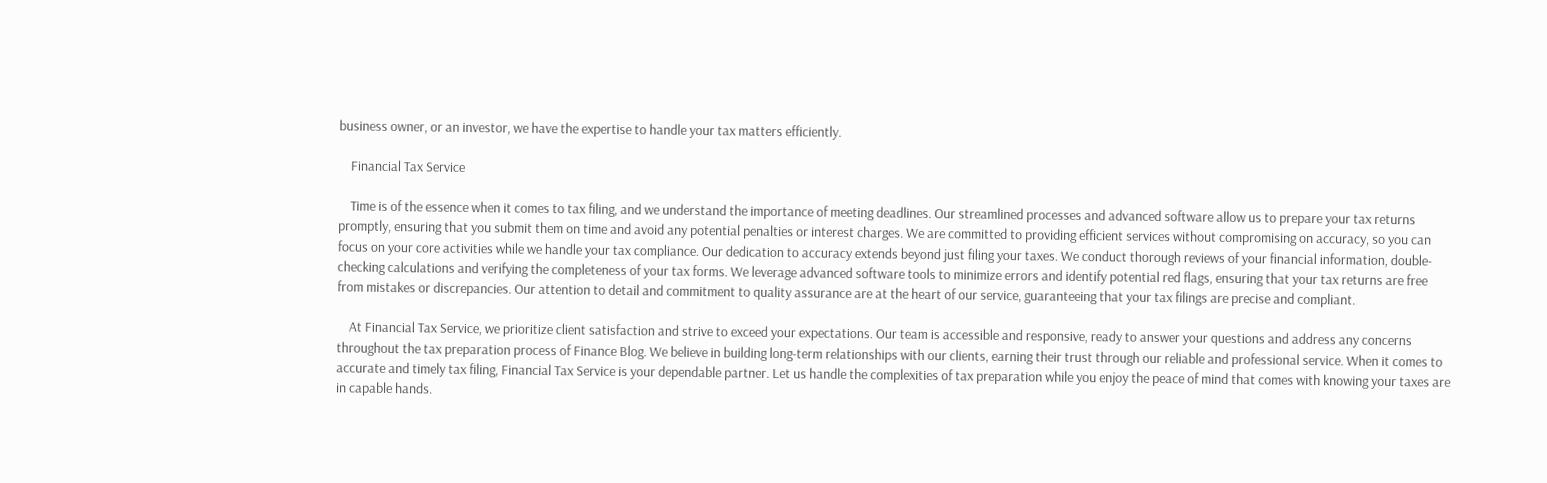business owner, or an investor, we have the expertise to handle your tax matters efficiently.

    Financial Tax Service

    Time is of the essence when it comes to tax filing, and we understand the importance of meeting deadlines. Our streamlined processes and advanced software allow us to prepare your tax returns promptly, ensuring that you submit them on time and avoid any potential penalties or interest charges. We are committed to providing efficient services without compromising on accuracy, so you can focus on your core activities while we handle your tax compliance. Our dedication to accuracy extends beyond just filing your taxes. We conduct thorough reviews of your financial information, double-checking calculations and verifying the completeness of your tax forms. We leverage advanced software tools to minimize errors and identify potential red flags, ensuring that your tax returns are free from mistakes or discrepancies. Our attention to detail and commitment to quality assurance are at the heart of our service, guaranteeing that your tax filings are precise and compliant.

    At Financial Tax Service, we prioritize client satisfaction and strive to exceed your expectations. Our team is accessible and responsive, ready to answer your questions and address any concerns throughout the tax preparation process of Finance Blog. We believe in building long-term relationships with our clients, earning their trust through our reliable and professional service. When it comes to accurate and timely tax filing, Financial Tax Service is your dependable partner. Let us handle the complexities of tax preparation while you enjoy the peace of mind that comes with knowing your taxes are in capable hands.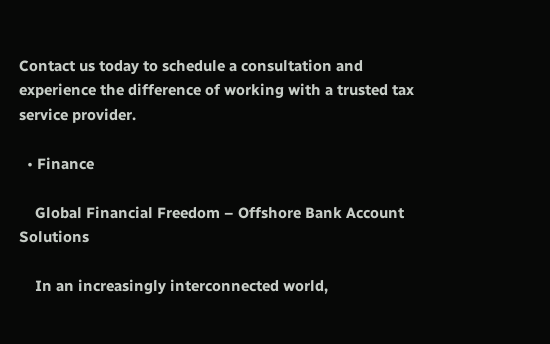Contact us today to schedule a consultation and experience the difference of working with a trusted tax service provider.

  • Finance

    Global Financial Freedom – Offshore Bank Account Solutions

    In an increasingly interconnected world,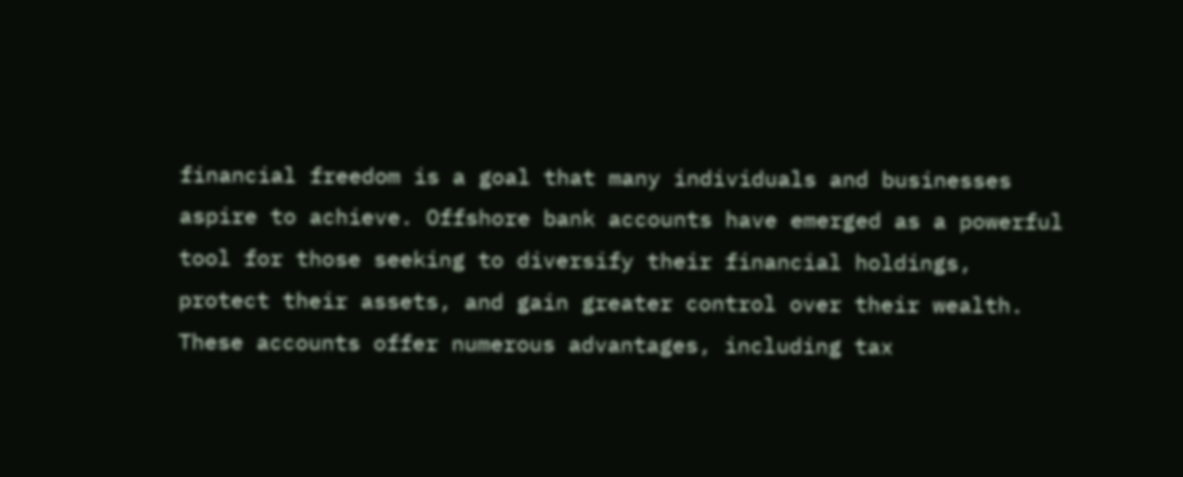financial freedom is a goal that many individuals and businesses aspire to achieve. Offshore bank accounts have emerged as a powerful tool for those seeking to diversify their financial holdings, protect their assets, and gain greater control over their wealth. These accounts offer numerous advantages, including tax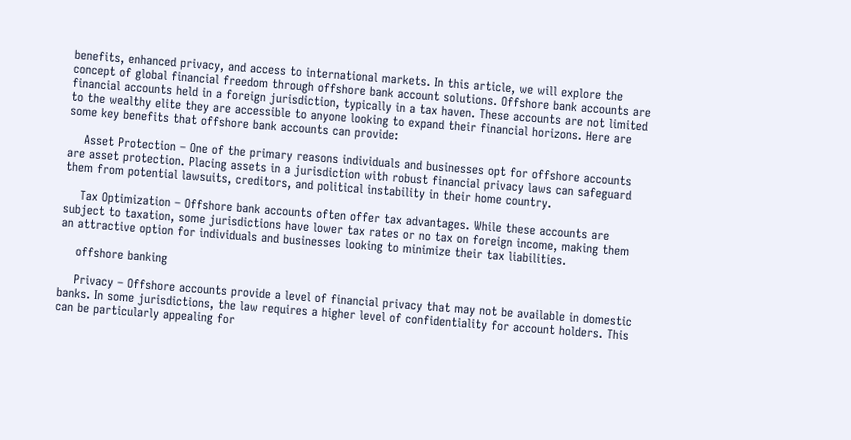benefits, enhanced privacy, and access to international markets. In this article, we will explore the concept of global financial freedom through offshore bank account solutions. Offshore bank accounts are financial accounts held in a foreign jurisdiction, typically in a tax haven. These accounts are not limited to the wealthy elite they are accessible to anyone looking to expand their financial horizons. Here are some key benefits that offshore bank accounts can provide:

    Asset Protection – One of the primary reasons individuals and businesses opt for offshore accounts are asset protection. Placing assets in a jurisdiction with robust financial privacy laws can safeguard them from potential lawsuits, creditors, and political instability in their home country.

    Tax Optimization – Offshore bank accounts often offer tax advantages. While these accounts are subject to taxation, some jurisdictions have lower tax rates or no tax on foreign income, making them an attractive option for individuals and businesses looking to minimize their tax liabilities.

    offshore banking

    Privacy – Offshore accounts provide a level of financial privacy that may not be available in domestic banks. In some jurisdictions, the law requires a higher level of confidentiality for account holders. This can be particularly appealing for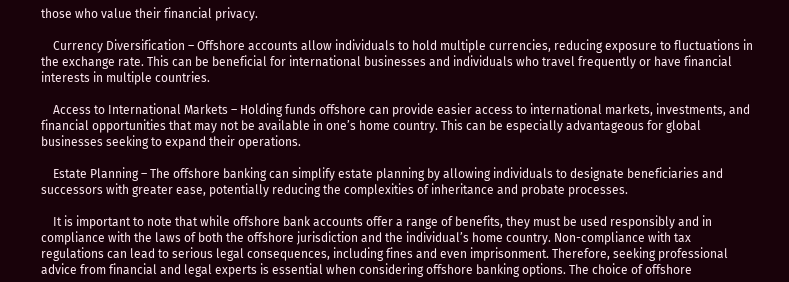those who value their financial privacy.

    Currency Diversification – Offshore accounts allow individuals to hold multiple currencies, reducing exposure to fluctuations in the exchange rate. This can be beneficial for international businesses and individuals who travel frequently or have financial interests in multiple countries.

    Access to International Markets – Holding funds offshore can provide easier access to international markets, investments, and financial opportunities that may not be available in one’s home country. This can be especially advantageous for global businesses seeking to expand their operations.

    Estate Planning – The offshore banking can simplify estate planning by allowing individuals to designate beneficiaries and successors with greater ease, potentially reducing the complexities of inheritance and probate processes.

    It is important to note that while offshore bank accounts offer a range of benefits, they must be used responsibly and in compliance with the laws of both the offshore jurisdiction and the individual’s home country. Non-compliance with tax regulations can lead to serious legal consequences, including fines and even imprisonment. Therefore, seeking professional advice from financial and legal experts is essential when considering offshore banking options. The choice of offshore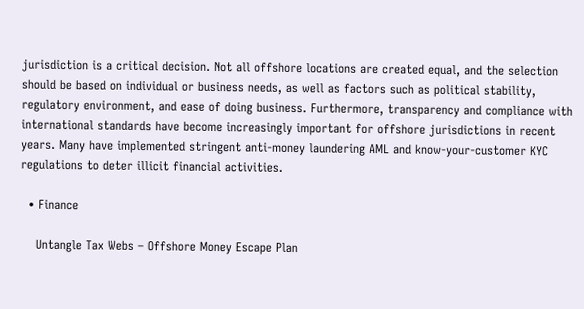jurisdiction is a critical decision. Not all offshore locations are created equal, and the selection should be based on individual or business needs, as well as factors such as political stability, regulatory environment, and ease of doing business. Furthermore, transparency and compliance with international standards have become increasingly important for offshore jurisdictions in recent years. Many have implemented stringent anti-money laundering AML and know-your-customer KYC regulations to deter illicit financial activities.

  • Finance

    Untangle Tax Webs – Offshore Money Escape Plan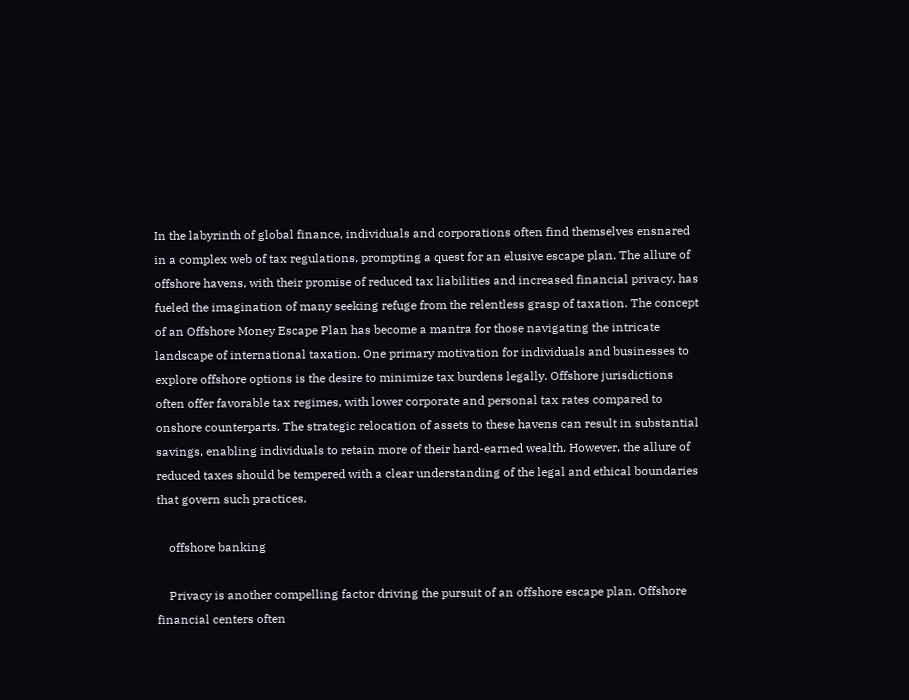In the labyrinth of global finance, individuals and corporations often find themselves ensnared in a complex web of tax regulations, prompting a quest for an elusive escape plan. The allure of offshore havens, with their promise of reduced tax liabilities and increased financial privacy, has fueled the imagination of many seeking refuge from the relentless grasp of taxation. The concept of an Offshore Money Escape Plan has become a mantra for those navigating the intricate landscape of international taxation. One primary motivation for individuals and businesses to explore offshore options is the desire to minimize tax burdens legally. Offshore jurisdictions often offer favorable tax regimes, with lower corporate and personal tax rates compared to onshore counterparts. The strategic relocation of assets to these havens can result in substantial savings, enabling individuals to retain more of their hard-earned wealth. However, the allure of reduced taxes should be tempered with a clear understanding of the legal and ethical boundaries that govern such practices.

    offshore banking

    Privacy is another compelling factor driving the pursuit of an offshore escape plan. Offshore financial centers often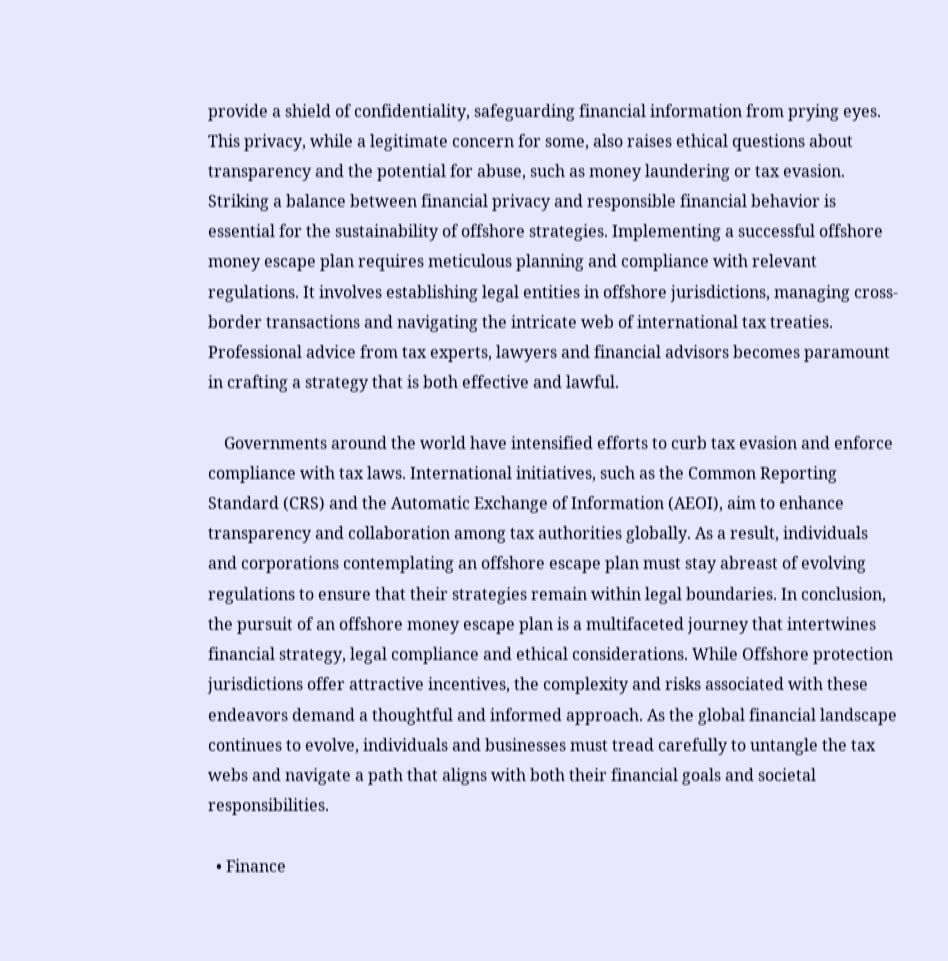provide a shield of confidentiality, safeguarding financial information from prying eyes. This privacy, while a legitimate concern for some, also raises ethical questions about transparency and the potential for abuse, such as money laundering or tax evasion. Striking a balance between financial privacy and responsible financial behavior is essential for the sustainability of offshore strategies. Implementing a successful offshore money escape plan requires meticulous planning and compliance with relevant regulations. It involves establishing legal entities in offshore jurisdictions, managing cross-border transactions and navigating the intricate web of international tax treaties. Professional advice from tax experts, lawyers and financial advisors becomes paramount in crafting a strategy that is both effective and lawful.

    Governments around the world have intensified efforts to curb tax evasion and enforce compliance with tax laws. International initiatives, such as the Common Reporting Standard (CRS) and the Automatic Exchange of Information (AEOI), aim to enhance transparency and collaboration among tax authorities globally. As a result, individuals and corporations contemplating an offshore escape plan must stay abreast of evolving regulations to ensure that their strategies remain within legal boundaries. In conclusion, the pursuit of an offshore money escape plan is a multifaceted journey that intertwines financial strategy, legal compliance and ethical considerations. While Offshore protection jurisdictions offer attractive incentives, the complexity and risks associated with these endeavors demand a thoughtful and informed approach. As the global financial landscape continues to evolve, individuals and businesses must tread carefully to untangle the tax webs and navigate a path that aligns with both their financial goals and societal responsibilities.

  • Finance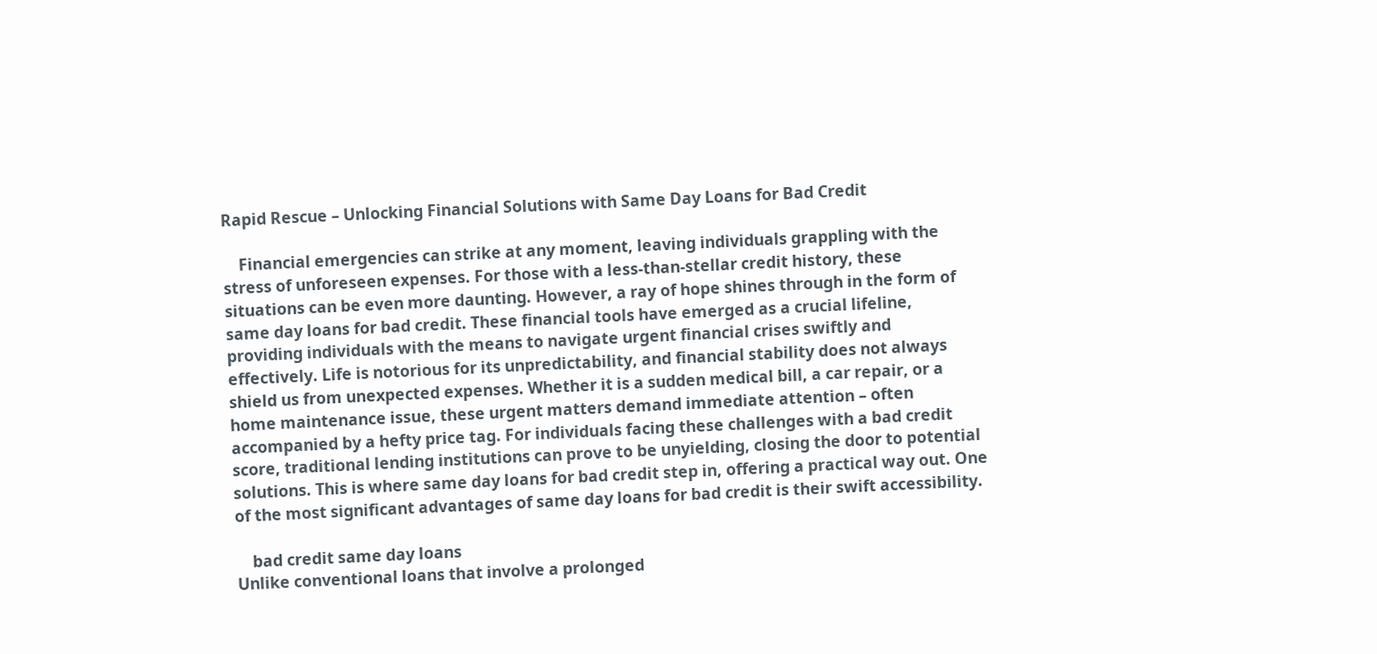Rapid Rescue – Unlocking Financial Solutions with Same Day Loans for Bad Credit

    Financial emergencies can strike at any moment, leaving individuals grappling with the stress of unforeseen expenses. For those with a less-than-stellar credit history, these situations can be even more daunting. However, a ray of hope shines through in the form of same day loans for bad credit. These financial tools have emerged as a crucial lifeline, providing individuals with the means to navigate urgent financial crises swiftly and effectively. Life is notorious for its unpredictability, and financial stability does not always shield us from unexpected expenses. Whether it is a sudden medical bill, a car repair, or a home maintenance issue, these urgent matters demand immediate attention – often accompanied by a hefty price tag. For individuals facing these challenges with a bad credit score, traditional lending institutions can prove to be unyielding, closing the door to potential solutions. This is where same day loans for bad credit step in, offering a practical way out. One of the most significant advantages of same day loans for bad credit is their swift accessibility.

    bad credit same day loans
Unlike conventional loans that involve a prolonged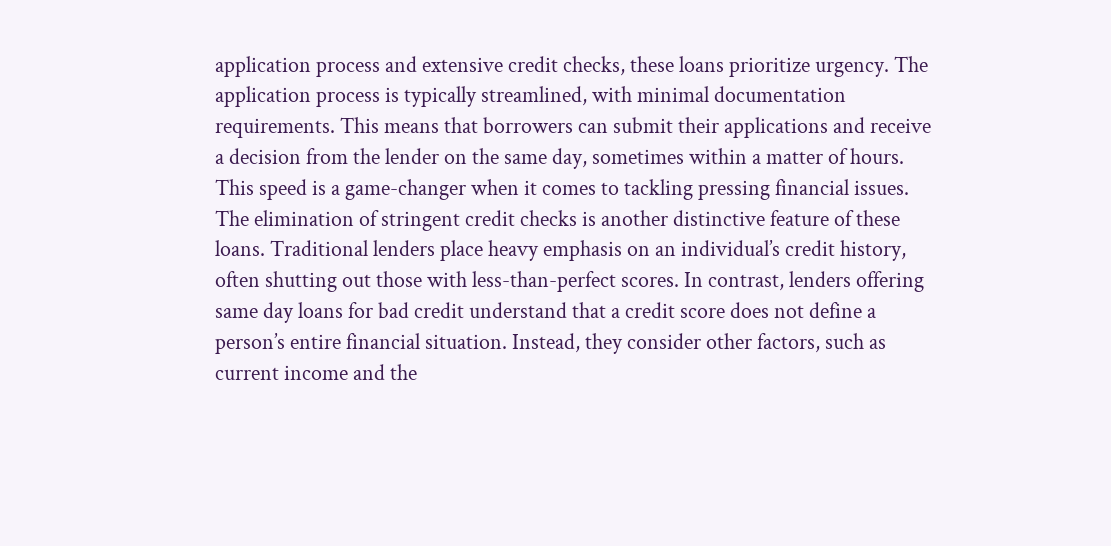application process and extensive credit checks, these loans prioritize urgency. The application process is typically streamlined, with minimal documentation requirements. This means that borrowers can submit their applications and receive a decision from the lender on the same day, sometimes within a matter of hours. This speed is a game-changer when it comes to tackling pressing financial issues. The elimination of stringent credit checks is another distinctive feature of these loans. Traditional lenders place heavy emphasis on an individual’s credit history, often shutting out those with less-than-perfect scores. In contrast, lenders offering same day loans for bad credit understand that a credit score does not define a person’s entire financial situation. Instead, they consider other factors, such as current income and the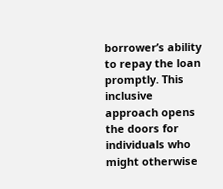borrower’s ability to repay the loan promptly. This inclusive approach opens the doors for individuals who might otherwise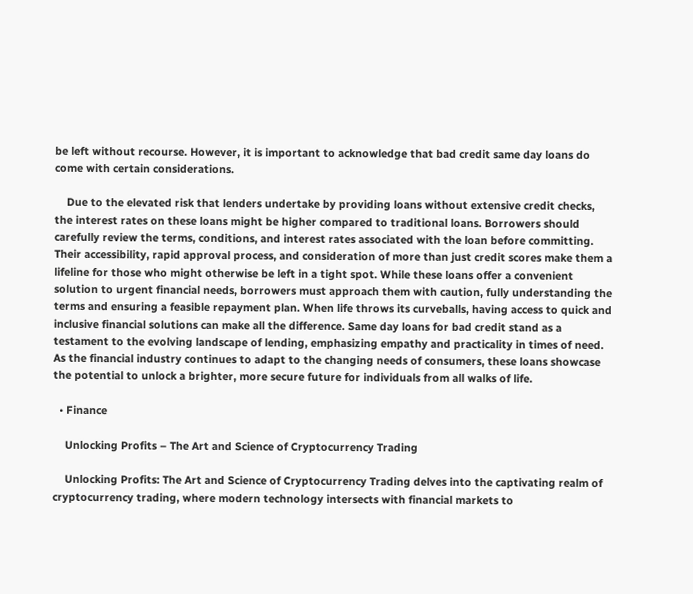be left without recourse. However, it is important to acknowledge that bad credit same day loans do come with certain considerations.

    Due to the elevated risk that lenders undertake by providing loans without extensive credit checks, the interest rates on these loans might be higher compared to traditional loans. Borrowers should carefully review the terms, conditions, and interest rates associated with the loan before committing. Their accessibility, rapid approval process, and consideration of more than just credit scores make them a lifeline for those who might otherwise be left in a tight spot. While these loans offer a convenient solution to urgent financial needs, borrowers must approach them with caution, fully understanding the terms and ensuring a feasible repayment plan. When life throws its curveballs, having access to quick and inclusive financial solutions can make all the difference. Same day loans for bad credit stand as a testament to the evolving landscape of lending, emphasizing empathy and practicality in times of need. As the financial industry continues to adapt to the changing needs of consumers, these loans showcase the potential to unlock a brighter, more secure future for individuals from all walks of life.

  • Finance

    Unlocking Profits – The Art and Science of Cryptocurrency Trading

    Unlocking Profits: The Art and Science of Cryptocurrency Trading delves into the captivating realm of cryptocurrency trading, where modern technology intersects with financial markets to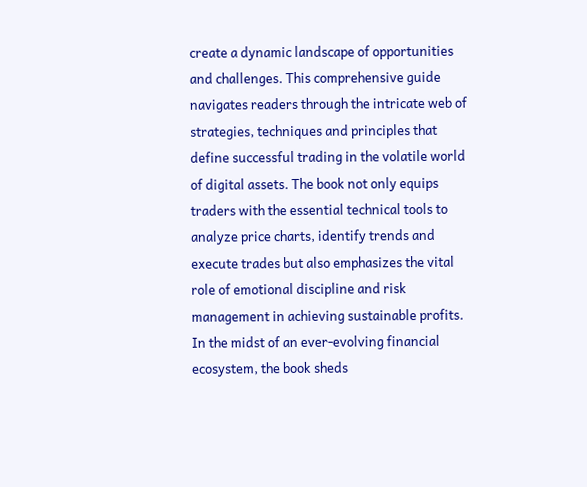create a dynamic landscape of opportunities and challenges. This comprehensive guide navigates readers through the intricate web of strategies, techniques and principles that define successful trading in the volatile world of digital assets. The book not only equips traders with the essential technical tools to analyze price charts, identify trends and execute trades but also emphasizes the vital role of emotional discipline and risk management in achieving sustainable profits. In the midst of an ever-evolving financial ecosystem, the book sheds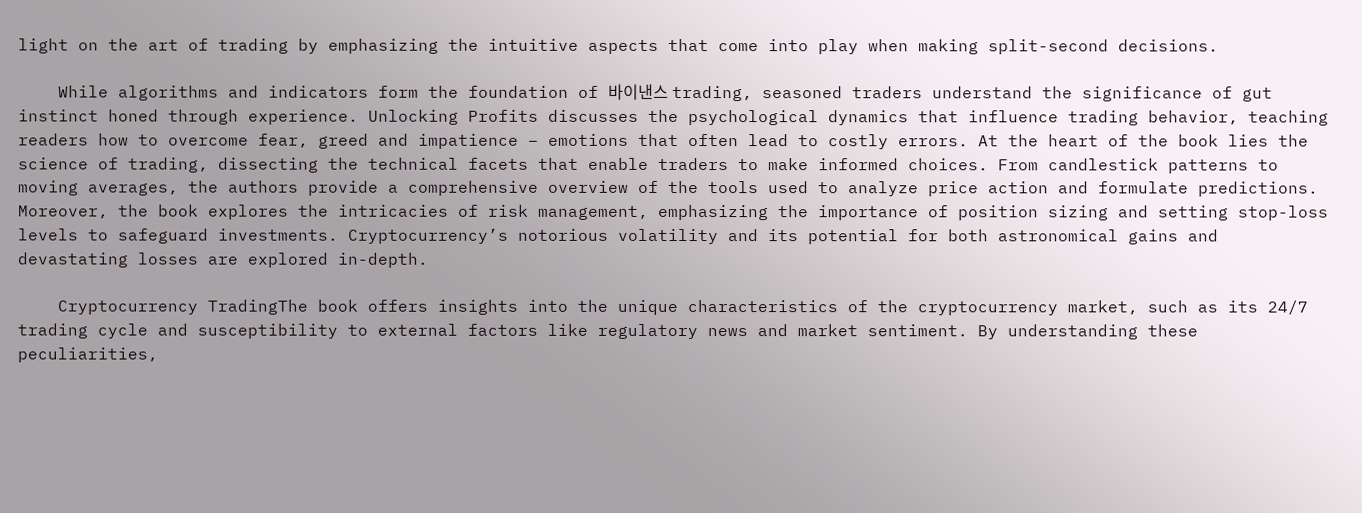light on the art of trading by emphasizing the intuitive aspects that come into play when making split-second decisions.

    While algorithms and indicators form the foundation of 바이낸스 trading, seasoned traders understand the significance of gut instinct honed through experience. Unlocking Profits discusses the psychological dynamics that influence trading behavior, teaching readers how to overcome fear, greed and impatience – emotions that often lead to costly errors. At the heart of the book lies the science of trading, dissecting the technical facets that enable traders to make informed choices. From candlestick patterns to moving averages, the authors provide a comprehensive overview of the tools used to analyze price action and formulate predictions. Moreover, the book explores the intricacies of risk management, emphasizing the importance of position sizing and setting stop-loss levels to safeguard investments. Cryptocurrency’s notorious volatility and its potential for both astronomical gains and devastating losses are explored in-depth.

    Cryptocurrency TradingThe book offers insights into the unique characteristics of the cryptocurrency market, such as its 24/7 trading cycle and susceptibility to external factors like regulatory news and market sentiment. By understanding these peculiarities,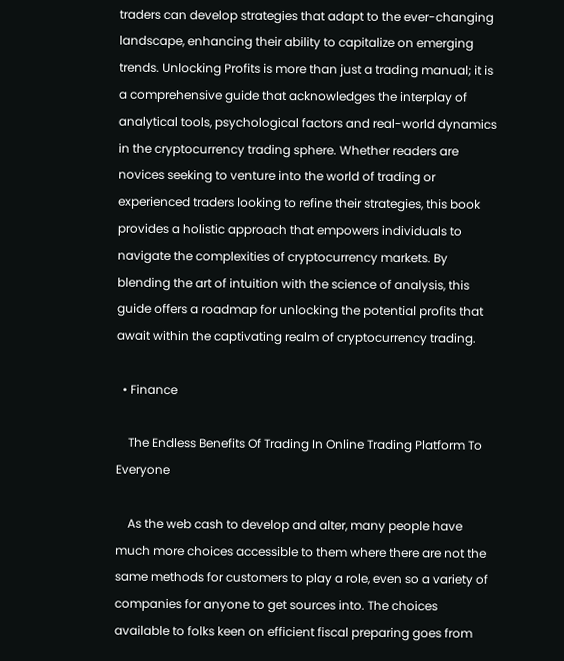traders can develop strategies that adapt to the ever-changing landscape, enhancing their ability to capitalize on emerging trends. Unlocking Profits is more than just a trading manual; it is a comprehensive guide that acknowledges the interplay of analytical tools, psychological factors and real-world dynamics in the cryptocurrency trading sphere. Whether readers are novices seeking to venture into the world of trading or experienced traders looking to refine their strategies, this book provides a holistic approach that empowers individuals to navigate the complexities of cryptocurrency markets. By blending the art of intuition with the science of analysis, this guide offers a roadmap for unlocking the potential profits that await within the captivating realm of cryptocurrency trading.

  • Finance

    The Endless Benefits Of Trading In Online Trading Platform To Everyone

    As the web cash to develop and alter, many people have much more choices accessible to them where there are not the same methods for customers to play a role, even so a variety of companies for anyone to get sources into. The choices available to folks keen on efficient fiscal preparing goes from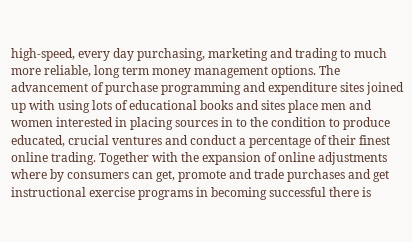high-speed, every day purchasing, marketing and trading to much more reliable, long term money management options. The advancement of purchase programming and expenditure sites joined up with using lots of educational books and sites place men and women interested in placing sources in to the condition to produce educated, crucial ventures and conduct a percentage of their finest online trading. Together with the expansion of online adjustments where by consumers can get, promote and trade purchases and get instructional exercise programs in becoming successful there is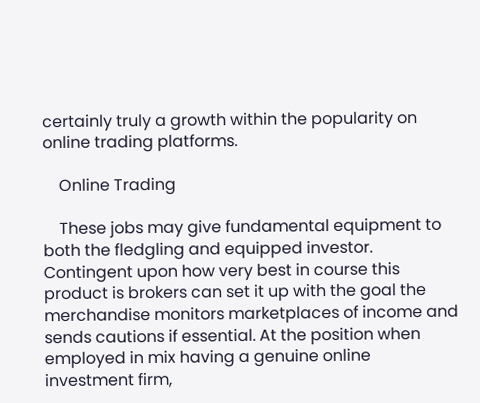certainly truly a growth within the popularity on online trading platforms.

    Online Trading

    These jobs may give fundamental equipment to both the fledgling and equipped investor. Contingent upon how very best in course this product is brokers can set it up with the goal the merchandise monitors marketplaces of income and sends cautions if essential. At the position when employed in mix having a genuine online investment firm,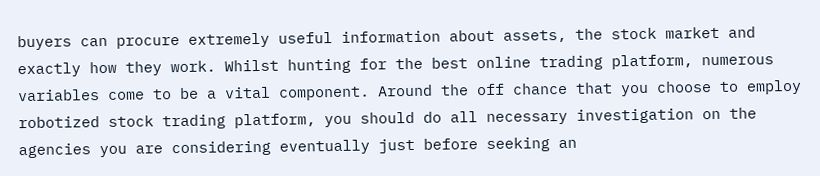buyers can procure extremely useful information about assets, the stock market and exactly how they work. Whilst hunting for the best online trading platform, numerous variables come to be a vital component. Around the off chance that you choose to employ robotized stock trading platform, you should do all necessary investigation on the agencies you are considering eventually just before seeking an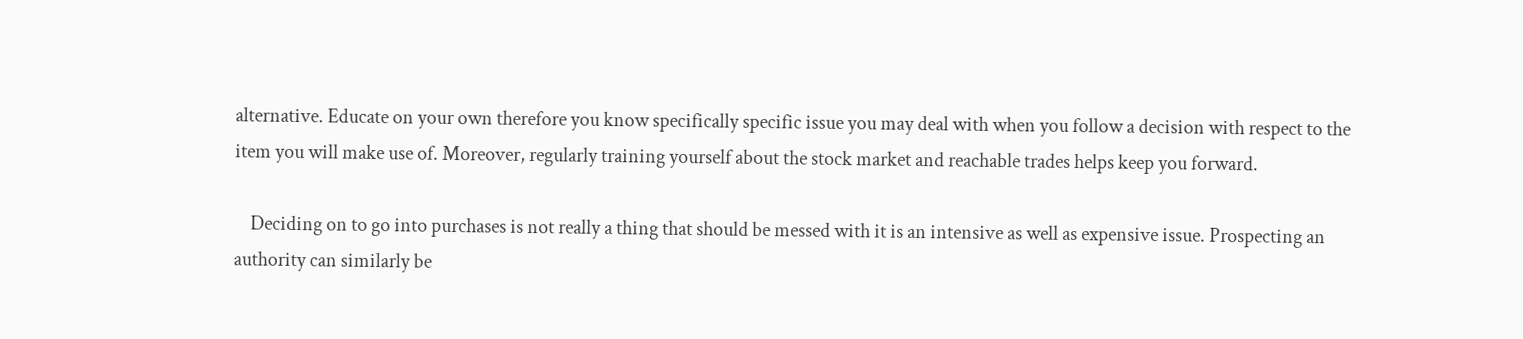alternative. Educate on your own therefore you know specifically specific issue you may deal with when you follow a decision with respect to the item you will make use of. Moreover, regularly training yourself about the stock market and reachable trades helps keep you forward.

    Deciding on to go into purchases is not really a thing that should be messed with it is an intensive as well as expensive issue. Prospecting an authority can similarly be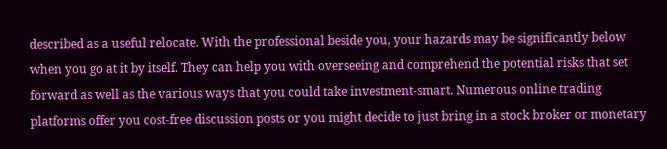described as a useful relocate. With the professional beside you, your hazards may be significantly below when you go at it by itself. They can help you with overseeing and comprehend the potential risks that set forward as well as the various ways that you could take investment-smart. Numerous online trading platforms offer you cost-free discussion posts or you might decide to just bring in a stock broker or monetary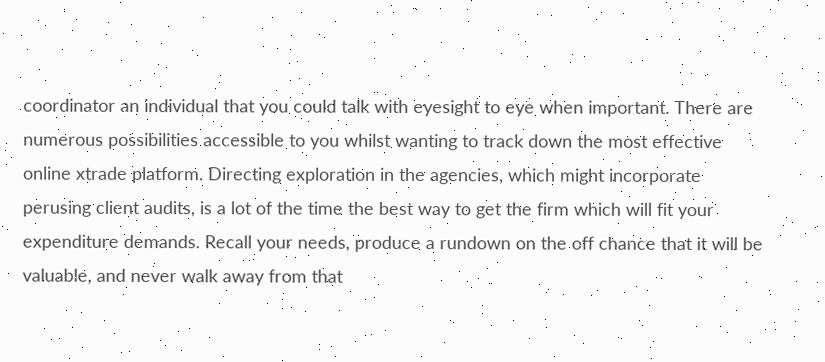coordinator an individual that you could talk with eyesight to eye when important. There are numerous possibilities accessible to you whilst wanting to track down the most effective online xtrade platform. Directing exploration in the agencies, which might incorporate perusing client audits, is a lot of the time the best way to get the firm which will fit your expenditure demands. Recall your needs, produce a rundown on the off chance that it will be valuable, and never walk away from that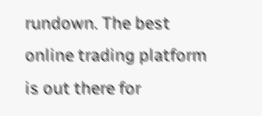rundown. The best online trading platform is out there for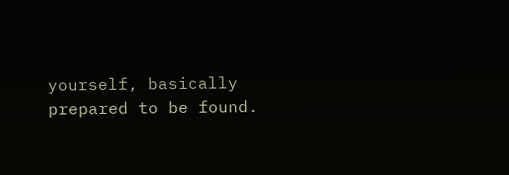yourself, basically prepared to be found.